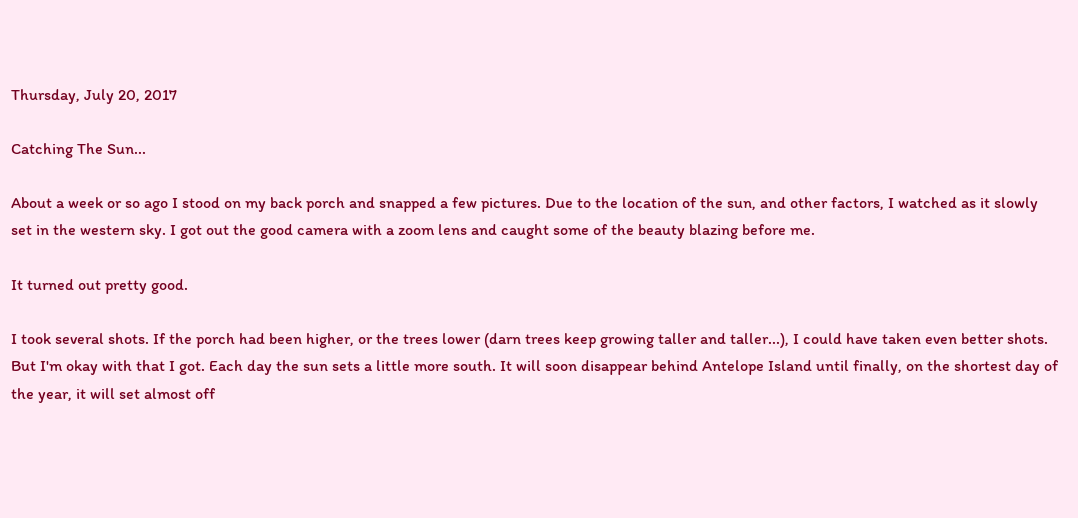Thursday, July 20, 2017

Catching The Sun...

About a week or so ago I stood on my back porch and snapped a few pictures. Due to the location of the sun, and other factors, I watched as it slowly set in the western sky. I got out the good camera with a zoom lens and caught some of the beauty blazing before me.

It turned out pretty good.

I took several shots. If the porch had been higher, or the trees lower (darn trees keep growing taller and taller...), I could have taken even better shots. But I'm okay with that I got. Each day the sun sets a little more south. It will soon disappear behind Antelope Island until finally, on the shortest day of the year, it will set almost off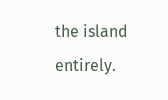the island entirely.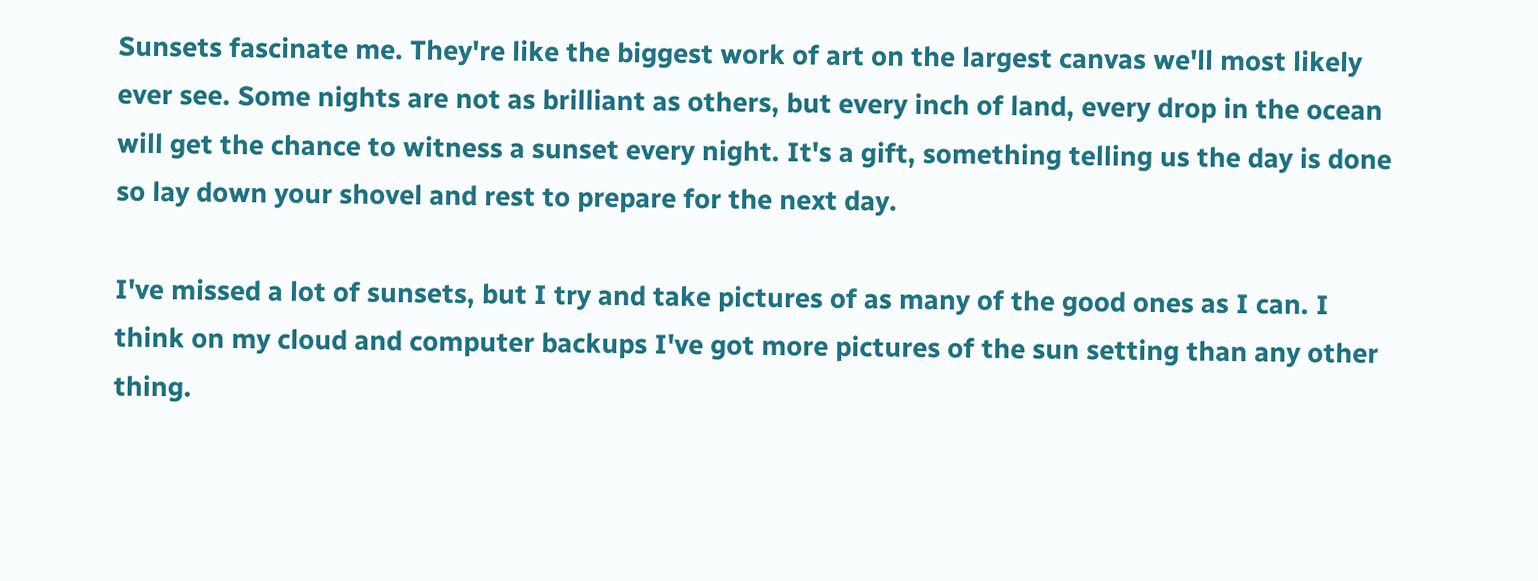Sunsets fascinate me. They're like the biggest work of art on the largest canvas we'll most likely ever see. Some nights are not as brilliant as others, but every inch of land, every drop in the ocean will get the chance to witness a sunset every night. It's a gift, something telling us the day is done so lay down your shovel and rest to prepare for the next day.

I've missed a lot of sunsets, but I try and take pictures of as many of the good ones as I can. I think on my cloud and computer backups I've got more pictures of the sun setting than any other thing.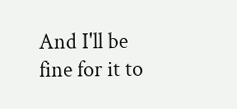And I'll be fine for it to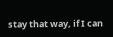stay that way, if I can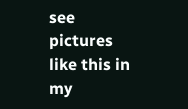see pictures like this in my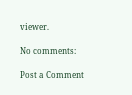viewer.

No comments:

Post a Comment